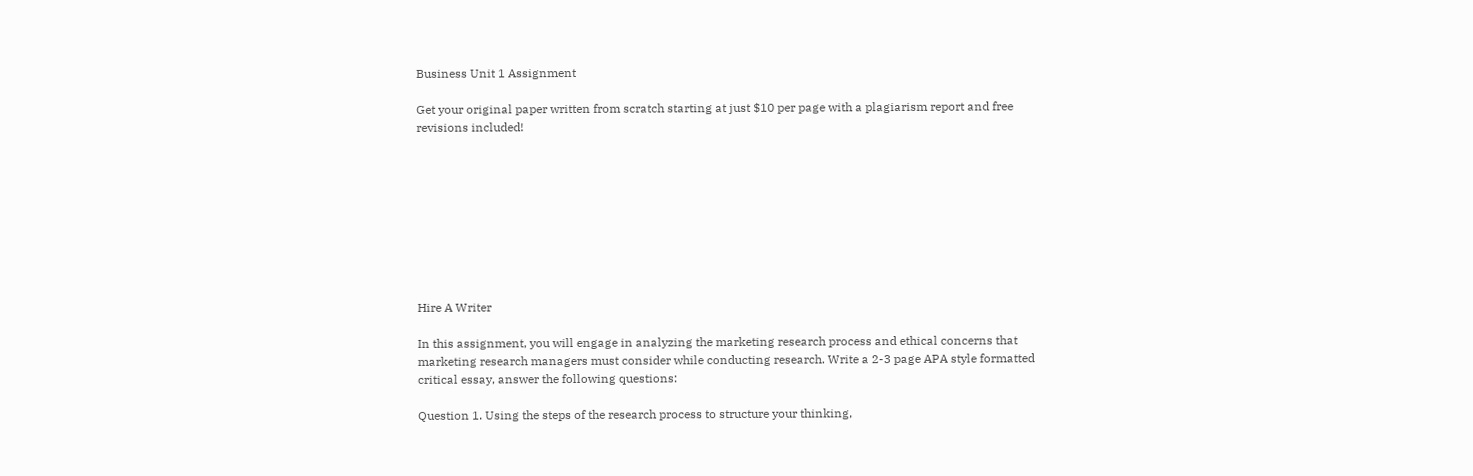Business Unit 1 Assignment

Get your original paper written from scratch starting at just $10 per page with a plagiarism report and free revisions included!









Hire A Writer

In this assignment, you will engage in analyzing the marketing research process and ethical concerns that marketing research managers must consider while conducting research. Write a 2-3 page APA style formatted critical essay, answer the following questions:

Question 1. Using the steps of the research process to structure your thinking,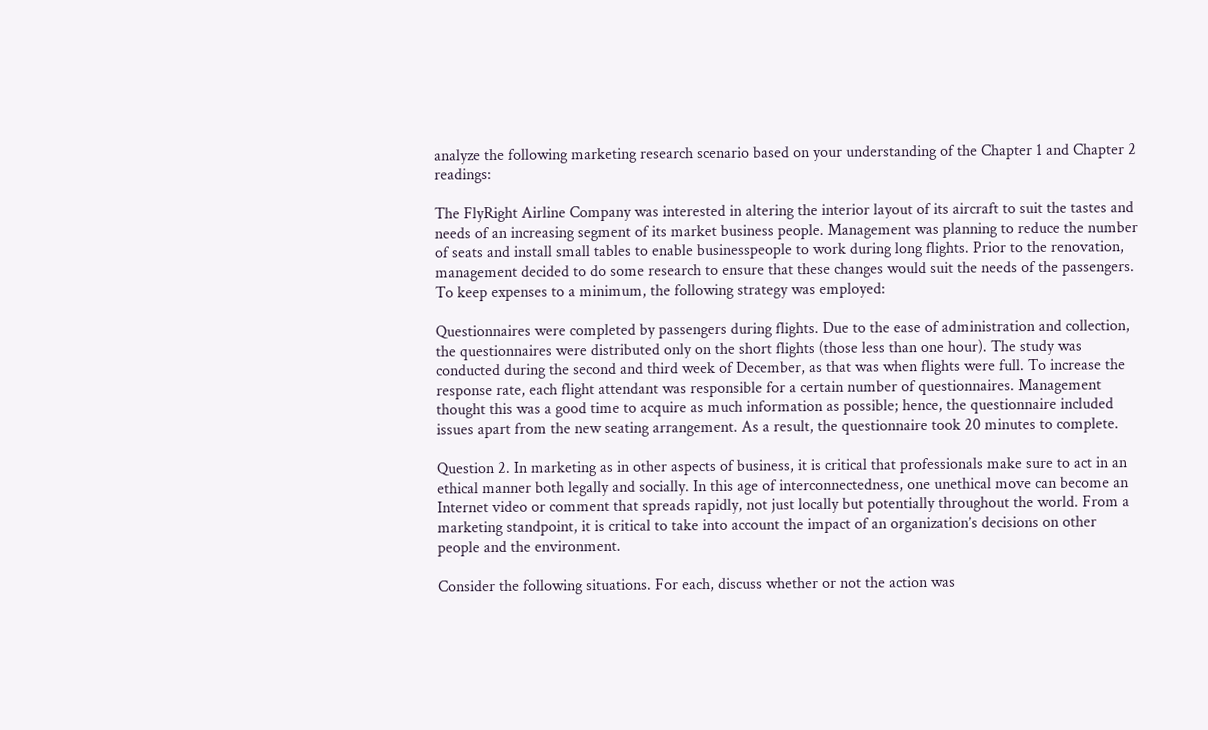analyze the following marketing research scenario based on your understanding of the Chapter 1 and Chapter 2 readings:

The FlyRight Airline Company was interested in altering the interior layout of its aircraft to suit the tastes and needs of an increasing segment of its market business people. Management was planning to reduce the number of seats and install small tables to enable businesspeople to work during long flights. Prior to the renovation, management decided to do some research to ensure that these changes would suit the needs of the passengers. To keep expenses to a minimum, the following strategy was employed:

Questionnaires were completed by passengers during flights. Due to the ease of administration and collection, the questionnaires were distributed only on the short flights (those less than one hour). The study was conducted during the second and third week of December, as that was when flights were full. To increase the response rate, each flight attendant was responsible for a certain number of questionnaires. Management thought this was a good time to acquire as much information as possible; hence, the questionnaire included issues apart from the new seating arrangement. As a result, the questionnaire took 20 minutes to complete.

Question 2. In marketing as in other aspects of business, it is critical that professionals make sure to act in an ethical manner both legally and socially. In this age of interconnectedness, one unethical move can become an Internet video or comment that spreads rapidly, not just locally but potentially throughout the world. From a marketing standpoint, it is critical to take into account the impact of an organization’s decisions on other people and the environment.

Consider the following situations. For each, discuss whether or not the action was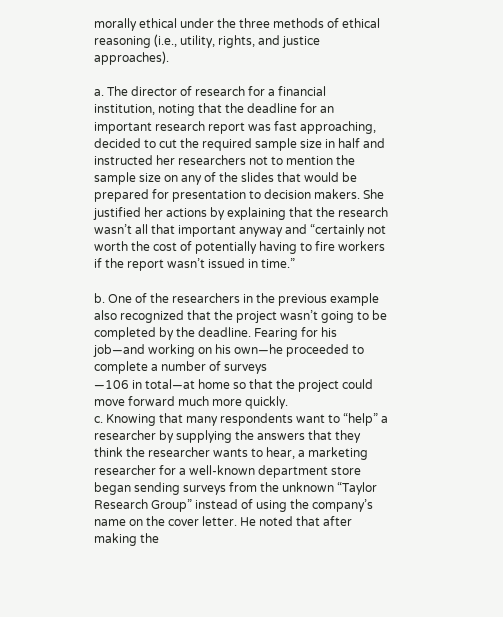morally ethical under the three methods of ethical reasoning (i.e., utility, rights, and justice approaches).

a. The director of research for a financial institution, noting that the deadline for an important research report was fast approaching, decided to cut the required sample size in half and instructed her researchers not to mention the sample size on any of the slides that would be prepared for presentation to decision makers. She justified her actions by explaining that the research wasn’t all that important anyway and “certainly not worth the cost of potentially having to fire workers if the report wasn’t issued in time.”

b. One of the researchers in the previous example also recognized that the project wasn’t going to be completed by the deadline. Fearing for his job—and working on his own—he proceeded to complete a number of surveys
—106 in total—at home so that the project could move forward much more quickly.
c. Knowing that many respondents want to “help” a researcher by supplying the answers that they think the researcher wants to hear, a marketing researcher for a well-known department store began sending surveys from the unknown “Taylor Research Group” instead of using the company’s name on the cover letter. He noted that after making the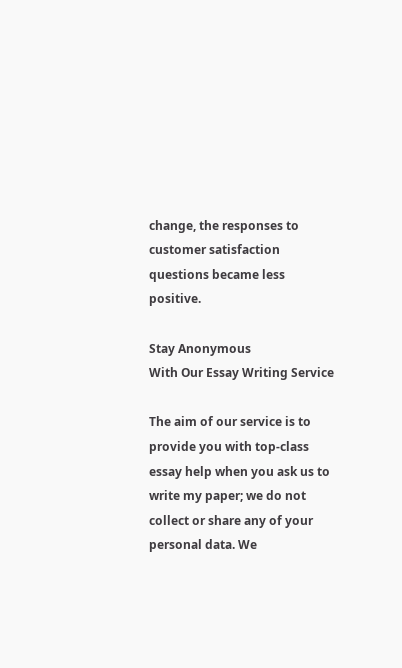change, the responses to customer satisfaction questions became less positive.

Stay Anonymous
With Our Essay Writing Service

The aim of our service is to provide you with top-class essay help when you ask us to write my paper; we do not collect or share any of your personal data. We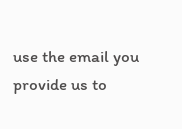use the email you provide us to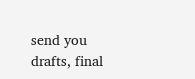send you drafts, final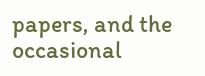papers, and the occasional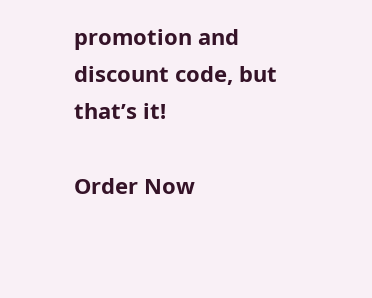promotion and discount code, but that’s it!

Order Now